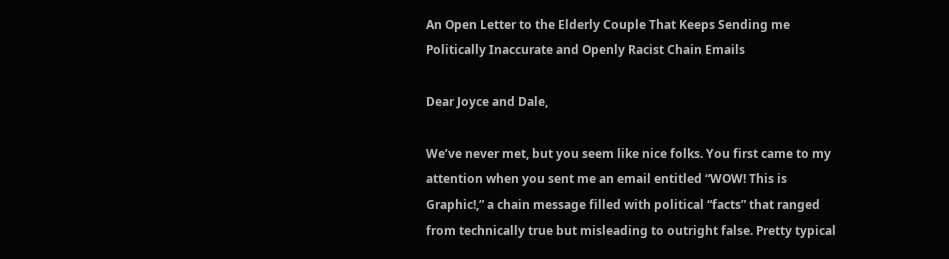An Open Letter to the Elderly Couple That Keeps Sending me Politically Inaccurate and Openly Racist Chain Emails

Dear Joyce and Dale,

We’ve never met, but you seem like nice folks. You first came to my attention when you sent me an email entitled “WOW! This is Graphic!,” a chain message filled with political “facts” that ranged from technically true but misleading to outright false. Pretty typical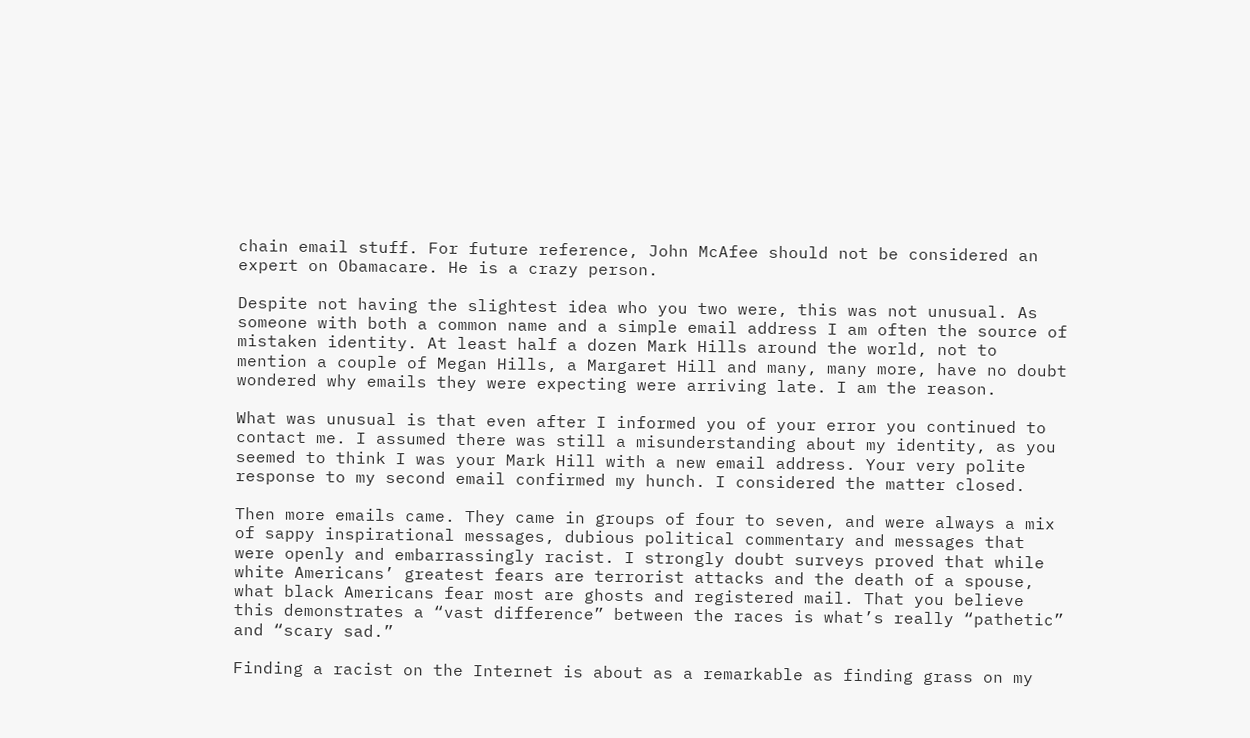chain email stuff. For future reference, John McAfee should not be considered an expert on Obamacare. He is a crazy person.

Despite not having the slightest idea who you two were, this was not unusual. As someone with both a common name and a simple email address I am often the source of mistaken identity. At least half a dozen Mark Hills around the world, not to mention a couple of Megan Hills, a Margaret Hill and many, many more, have no doubt wondered why emails they were expecting were arriving late. I am the reason.

What was unusual is that even after I informed you of your error you continued to contact me. I assumed there was still a misunderstanding about my identity, as you seemed to think I was your Mark Hill with a new email address. Your very polite response to my second email confirmed my hunch. I considered the matter closed.

Then more emails came. They came in groups of four to seven, and were always a mix of sappy inspirational messages, dubious political commentary and messages that were openly and embarrassingly racist. I strongly doubt surveys proved that while white Americans’ greatest fears are terrorist attacks and the death of a spouse, what black Americans fear most are ghosts and registered mail. That you believe this demonstrates a “vast difference” between the races is what’s really “pathetic” and “scary sad.”

Finding a racist on the Internet is about as a remarkable as finding grass on my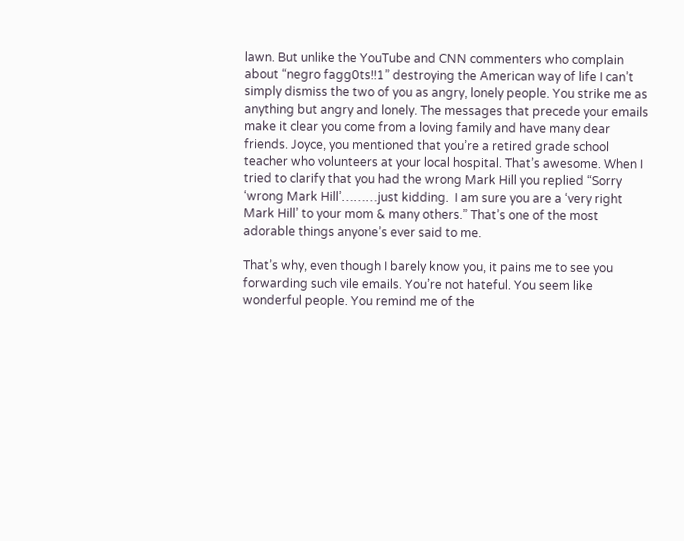lawn. But unlike the YouTube and CNN commenters who complain about “negro fagg0ts!!1” destroying the American way of life I can’t simply dismiss the two of you as angry, lonely people. You strike me as anything but angry and lonely. The messages that precede your emails make it clear you come from a loving family and have many dear friends. Joyce, you mentioned that you’re a retired grade school teacher who volunteers at your local hospital. That’s awesome. When I tried to clarify that you had the wrong Mark Hill you replied “Sorry ‘wrong Mark Hill’………just kidding.  I am sure you are a ‘very right Mark Hill’ to your mom & many others.” That’s one of the most adorable things anyone’s ever said to me.

That’s why, even though I barely know you, it pains me to see you forwarding such vile emails. You’re not hateful. You seem like wonderful people. You remind me of the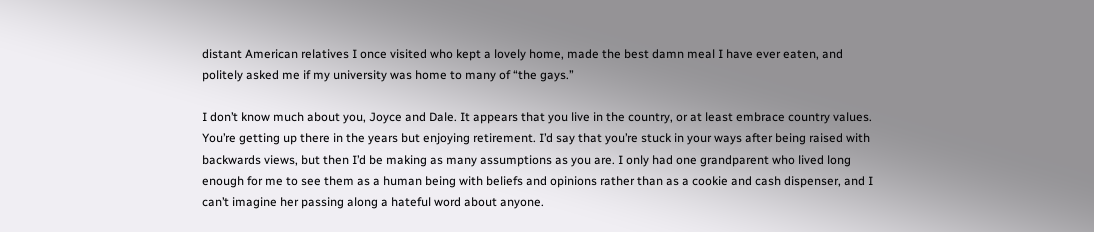distant American relatives I once visited who kept a lovely home, made the best damn meal I have ever eaten, and politely asked me if my university was home to many of “the gays.”

I don’t know much about you, Joyce and Dale. It appears that you live in the country, or at least embrace country values. You’re getting up there in the years but enjoying retirement. I’d say that you’re stuck in your ways after being raised with backwards views, but then I’d be making as many assumptions as you are. I only had one grandparent who lived long enough for me to see them as a human being with beliefs and opinions rather than as a cookie and cash dispenser, and I can’t imagine her passing along a hateful word about anyone.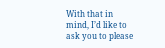With that in mind, I’d like to ask you to please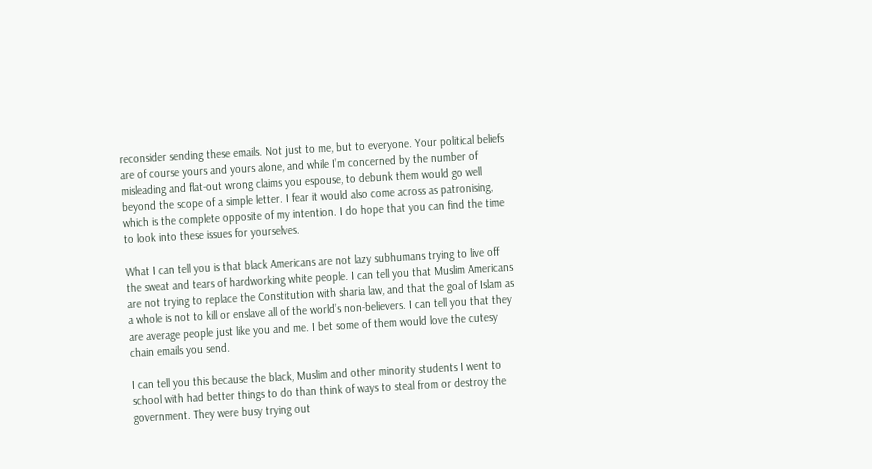reconsider sending these emails. Not just to me, but to everyone. Your political beliefs are of course yours and yours alone, and while I’m concerned by the number of misleading and flat-out wrong claims you espouse, to debunk them would go well beyond the scope of a simple letter. I fear it would also come across as patronising, which is the complete opposite of my intention. I do hope that you can find the time to look into these issues for yourselves.

What I can tell you is that black Americans are not lazy subhumans trying to live off the sweat and tears of hardworking white people. I can tell you that Muslim Americans are not trying to replace the Constitution with sharia law, and that the goal of Islam as a whole is not to kill or enslave all of the world’s non-believers. I can tell you that they are average people just like you and me. I bet some of them would love the cutesy chain emails you send.

I can tell you this because the black, Muslim and other minority students I went to school with had better things to do than think of ways to steal from or destroy the government. They were busy trying out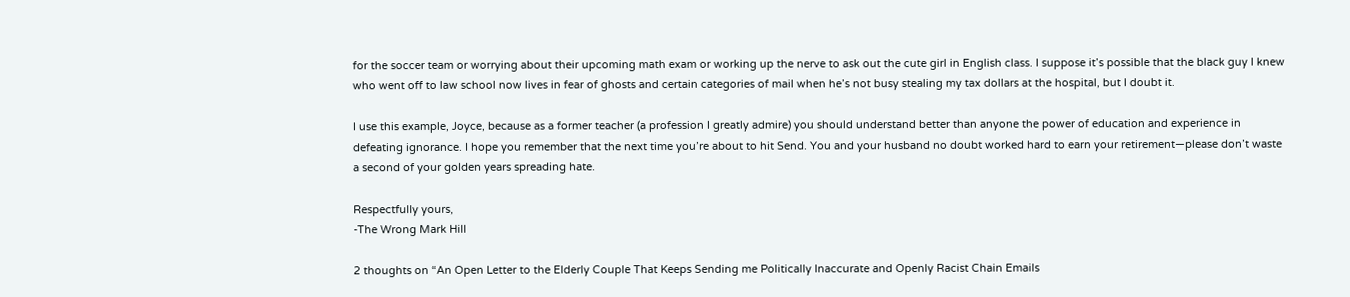for the soccer team or worrying about their upcoming math exam or working up the nerve to ask out the cute girl in English class. I suppose it’s possible that the black guy I knew who went off to law school now lives in fear of ghosts and certain categories of mail when he’s not busy stealing my tax dollars at the hospital, but I doubt it.

I use this example, Joyce, because as a former teacher (a profession I greatly admire) you should understand better than anyone the power of education and experience in defeating ignorance. I hope you remember that the next time you’re about to hit Send. You and your husband no doubt worked hard to earn your retirement—please don’t waste a second of your golden years spreading hate.

Respectfully yours,
-The Wrong Mark Hill

2 thoughts on “An Open Letter to the Elderly Couple That Keeps Sending me Politically Inaccurate and Openly Racist Chain Emails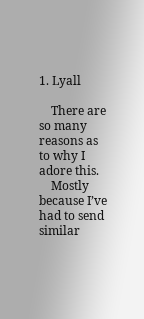1. Lyall

    There are so many reasons as to why I adore this.
    Mostly because I’ve had to send similar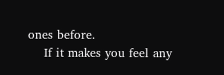ones before.
    If it makes you feel any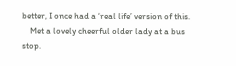better, I once had a ‘real life’ version of this.
    Met a lovely cheerful older lady at a bus stop.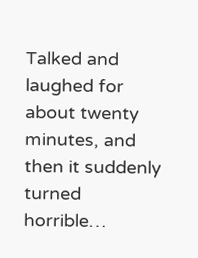Talked and laughed for about twenty minutes, and then it suddenly turned horrible…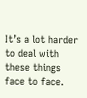It’s a lot harder to deal with these things face to face.